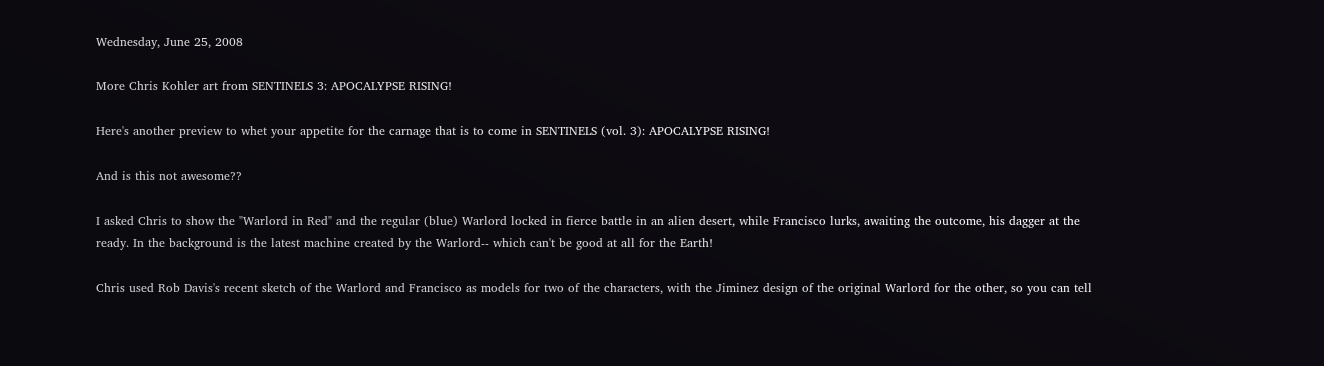Wednesday, June 25, 2008

More Chris Kohler art from SENTINELS 3: APOCALYPSE RISING!

Here's another preview to whet your appetite for the carnage that is to come in SENTINELS (vol. 3): APOCALYPSE RISING!

And is this not awesome??

I asked Chris to show the "Warlord in Red" and the regular (blue) Warlord locked in fierce battle in an alien desert, while Francisco lurks, awaiting the outcome, his dagger at the ready. In the background is the latest machine created by the Warlord-- which can't be good at all for the Earth!

Chris used Rob Davis's recent sketch of the Warlord and Francisco as models for two of the characters, with the Jiminez design of the original Warlord for the other, so you can tell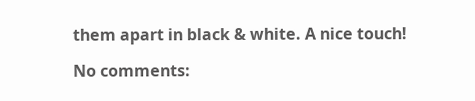them apart in black & white. A nice touch!

No comments: